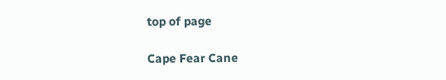top of page

Cape Fear Cane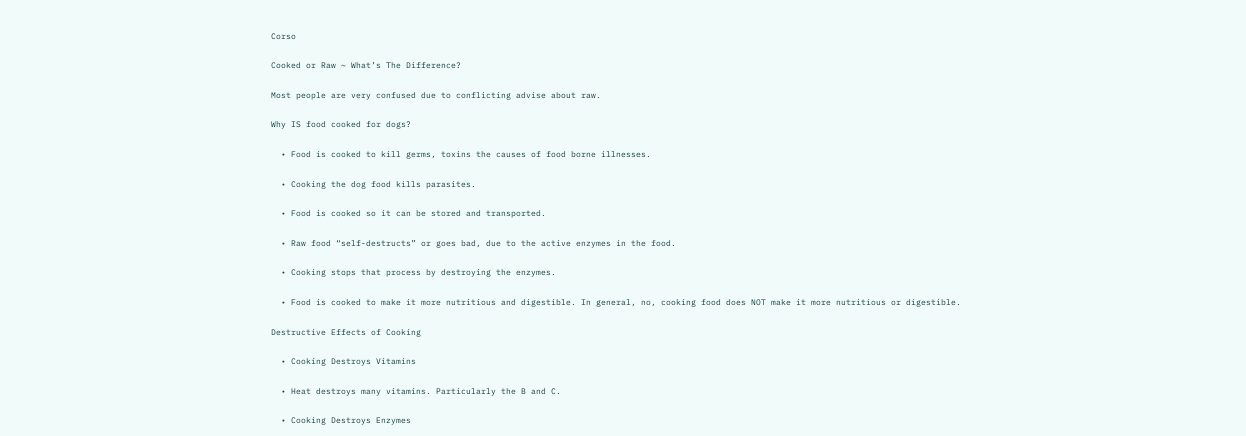Corso

Cooked or Raw ~ What’s The Difference?

Most people are very confused due to conflicting advise about raw.

Why IS food cooked for dogs?

  • Food is cooked to kill germs, toxins the causes of food borne illnesses.

  • Cooking the dog food kills parasites.

  • Food is cooked so it can be stored and transported.

  • Raw food “self-destructs” or goes bad, due to the active enzymes in the food.

  • Cooking stops that process by destroying the enzymes.

  • Food is cooked to make it more nutritious and digestible. In general, no, cooking food does NOT make it more nutritious or digestible.

Destructive Effects of Cooking

  • Cooking Destroys Vitamins

  • Heat destroys many vitamins. Particularly the B and C.

  • Cooking Destroys Enzymes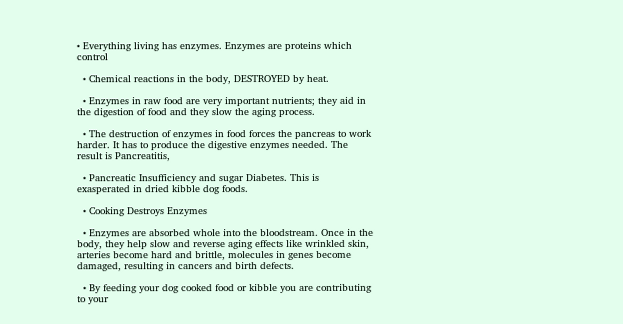• Everything living has enzymes. Enzymes are proteins which control

  • Chemical reactions in the body, DESTROYED by heat.

  • Enzymes in raw food are very important nutrients; they aid in the digestion of food and they slow the aging process.

  • The destruction of enzymes in food forces the pancreas to work harder. It has to produce the digestive enzymes needed. The result is Pancreatitis,

  • Pancreatic Insufficiency and sugar Diabetes. This is exasperated in dried kibble dog foods.

  • Cooking Destroys Enzymes

  • Enzymes are absorbed whole into the bloodstream. Once in the body, they help slow and reverse aging effects like wrinkled skin, arteries become hard and brittle, molecules in genes become damaged, resulting in cancers and birth defects.

  • By feeding your dog cooked food or kibble you are contributing to your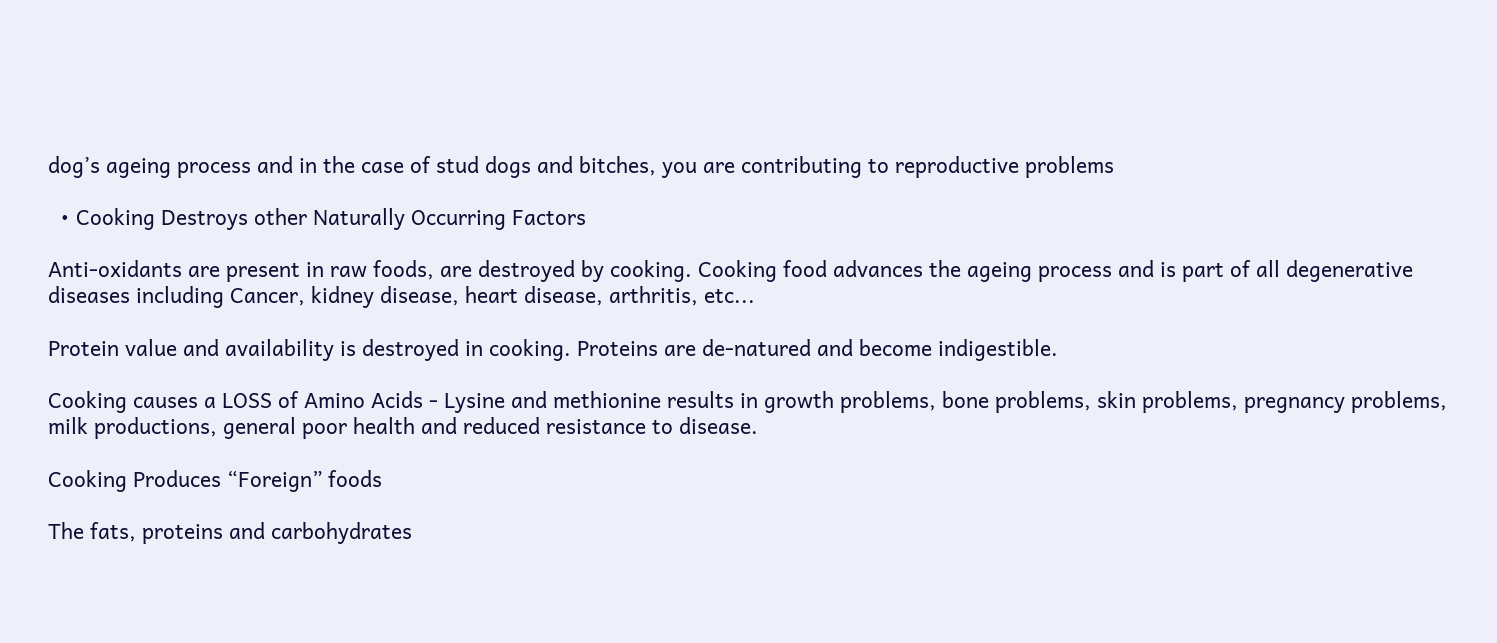dog’s ageing process and in the case of stud dogs and bitches, you are contributing to reproductive problems

  • Cooking Destroys other Naturally Occurring Factors

Anti-oxidants are present in raw foods, are destroyed by cooking. Cooking food advances the ageing process and is part of all degenerative diseases including Cancer, kidney disease, heart disease, arthritis, etc...

Protein value and availability is destroyed in cooking. Proteins are de-natured and become indigestible.

Cooking causes a LOSS of Amino Acids - Lysine and methionine results in growth problems, bone problems, skin problems, pregnancy problems, milk productions, general poor health and reduced resistance to disease.

Cooking Produces “Foreign” foods

The fats, proteins and carbohydrates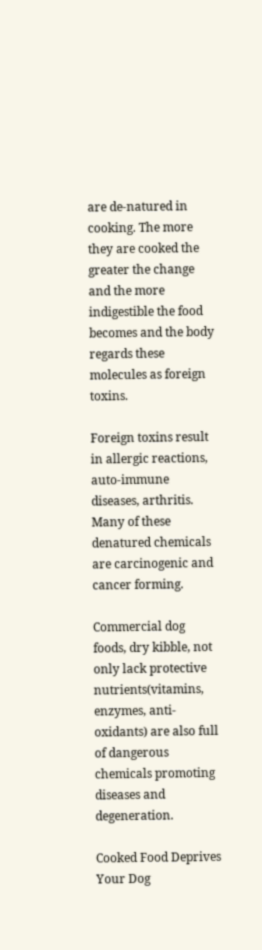are de-natured in cooking. The more they are cooked the greater the change and the more indigestible the food becomes and the body regards these molecules as foreign toxins.

Foreign toxins result in allergic reactions, auto-immune diseases, arthritis. Many of these denatured chemicals are carcinogenic and cancer forming.

Commercial dog foods, dry kibble, not only lack protective nutrients(vitamins, enzymes, anti-oxidants) are also full of dangerous chemicals promoting diseases and degeneration.

Cooked Food Deprives Your Dog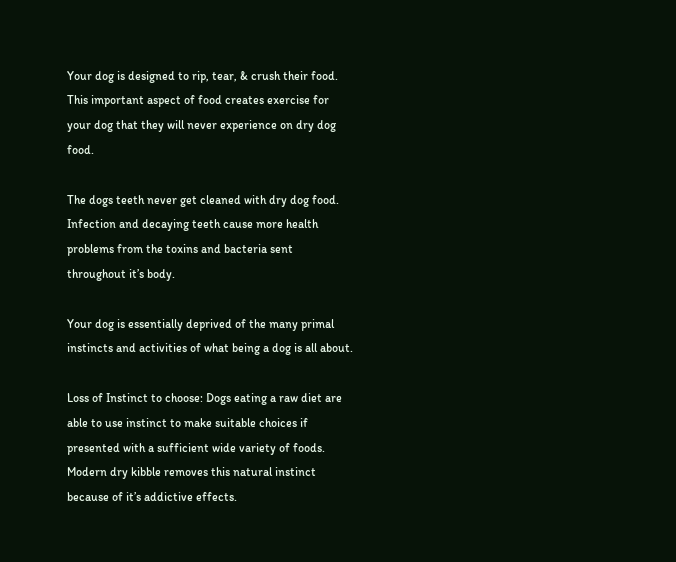Your dog is designed to rip, tear, & crush their food. This important aspect of food creates exercise for your dog that they will never experience on dry dog food.

The dogs teeth never get cleaned with dry dog food. Infection and decaying teeth cause more health problems from the toxins and bacteria sent throughout it’s body.

Your dog is essentially deprived of the many primal instincts and activities of what being a dog is all about.

Loss of Instinct to choose: Dogs eating a raw diet are able to use instinct to make suitable choices if presented with a sufficient wide variety of foods. Modern dry kibble removes this natural instinct because of it’s addictive effects.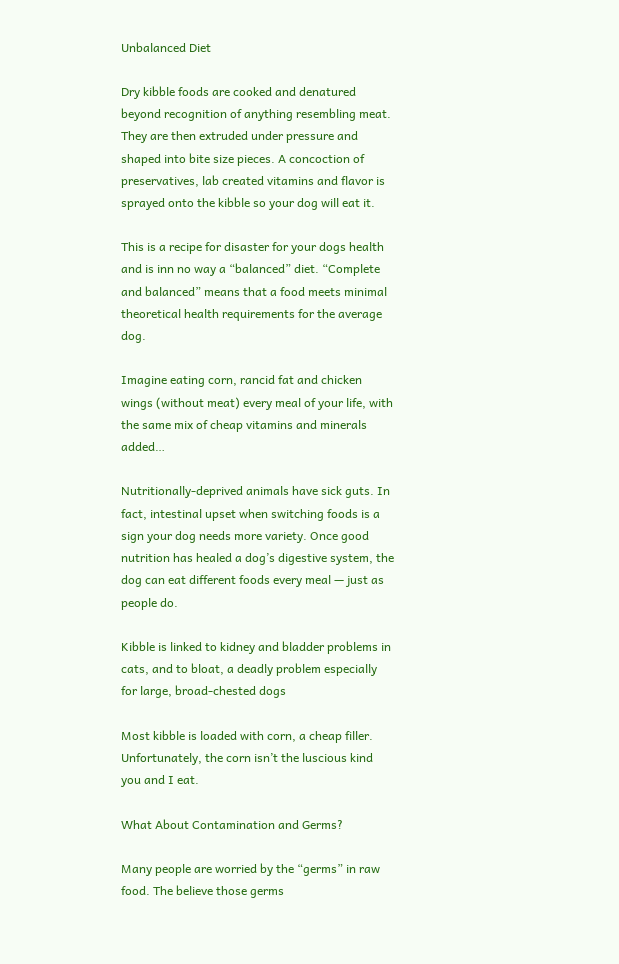Unbalanced Diet

Dry kibble foods are cooked and denatured beyond recognition of anything resembling meat. They are then extruded under pressure and shaped into bite size pieces. A concoction of preservatives, lab created vitamins and flavor is sprayed onto the kibble so your dog will eat it.

This is a recipe for disaster for your dogs health and is inn no way a “balanced” diet. “Complete and balanced” means that a food meets minimal theoretical health requirements for the average dog.

Imagine eating corn, rancid fat and chicken wings (without meat) every meal of your life, with the same mix of cheap vitamins and minerals added…

Nutritionally-deprived animals have sick guts. In fact, intestinal upset when switching foods is a sign your dog needs more variety. Once good nutrition has healed a dog’s digestive system, the dog can eat different foods every meal — just as people do.

Kibble is linked to kidney and bladder problems in cats, and to bloat, a deadly problem especially for large, broad-chested dogs

Most kibble is loaded with corn, a cheap filler. Unfortunately, the corn isn’t the luscious kind you and I eat.

What About Contamination and Germs?

Many people are worried by the “germs” in raw food. The believe those germs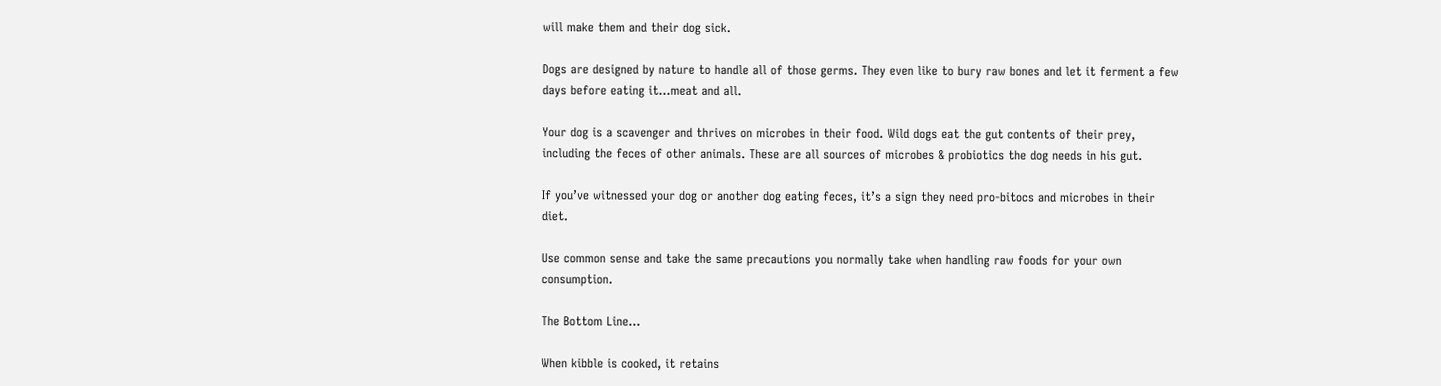will make them and their dog sick.

Dogs are designed by nature to handle all of those germs. They even like to bury raw bones and let it ferment a few days before eating it...meat and all.

Your dog is a scavenger and thrives on microbes in their food. Wild dogs eat the gut contents of their prey, including the feces of other animals. These are all sources of microbes & probiotics the dog needs in his gut.

If you’ve witnessed your dog or another dog eating feces, it’s a sign they need pro-bitocs and microbes in their diet.

Use common sense and take the same precautions you normally take when handling raw foods for your own consumption.

The Bottom Line...

When kibble is cooked, it retains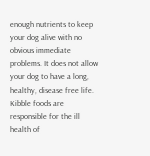enough nutrients to keep your dog alive with no obvious immediate problems. It does not allow your dog to have a long, healthy, disease free life. Kibble foods are responsible for the ill health of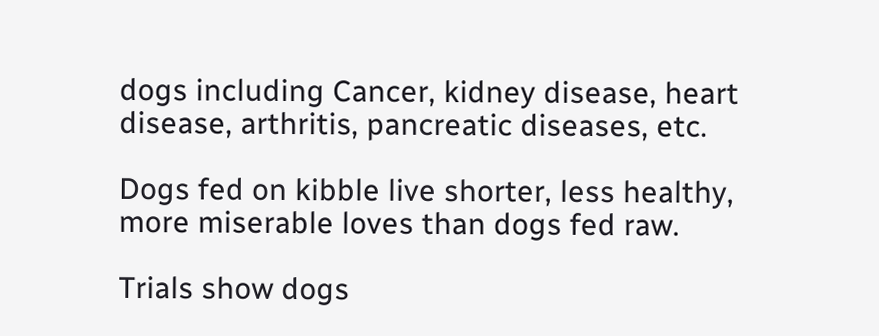dogs including Cancer, kidney disease, heart disease, arthritis, pancreatic diseases, etc.

Dogs fed on kibble live shorter, less healthy, more miserable loves than dogs fed raw.

Trials show dogs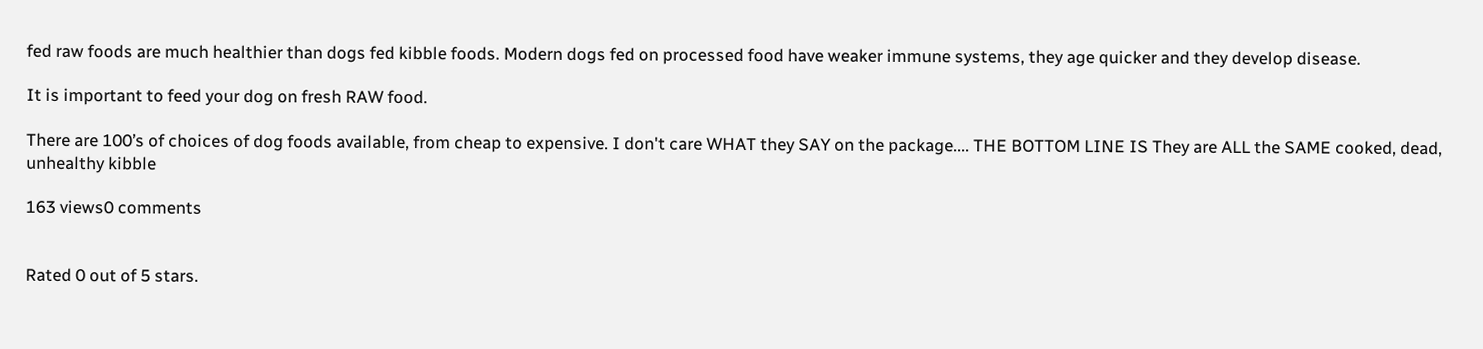fed raw foods are much healthier than dogs fed kibble foods. Modern dogs fed on processed food have weaker immune systems, they age quicker and they develop disease.

It is important to feed your dog on fresh RAW food.

There are 100’s of choices of dog foods available, from cheap to expensive. I don't care WHAT they SAY on the package.... THE BOTTOM LINE IS They are ALL the SAME cooked, dead, unhealthy kibble

163 views0 comments


Rated 0 out of 5 stars.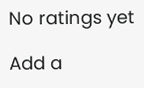No ratings yet

Add a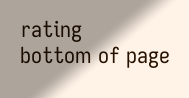rating
bottom of page